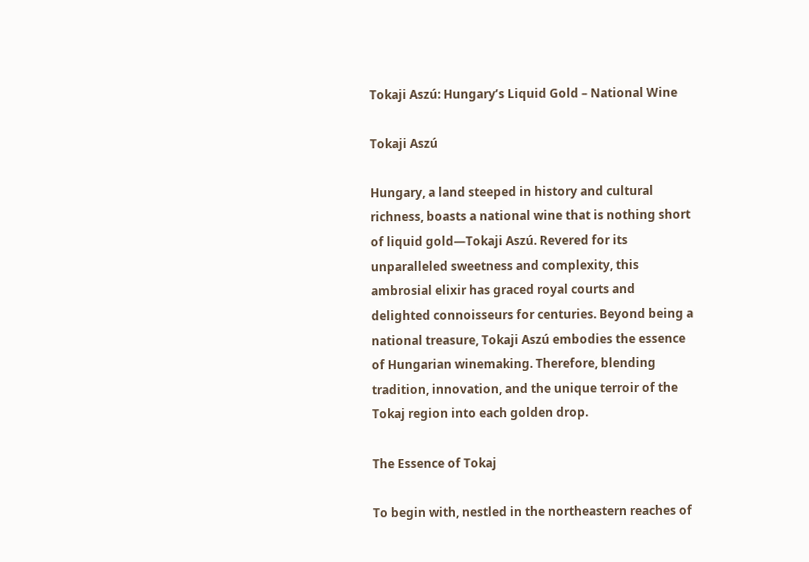Tokaji Aszú: Hungary’s Liquid Gold – National Wine

Tokaji Aszú

Hungary, a land steeped in history and cultural richness, boasts a national wine that is nothing short of liquid gold—Tokaji Aszú. Revered for its unparalleled sweetness and complexity, this ambrosial elixir has graced royal courts and delighted connoisseurs for centuries. Beyond being a national treasure, Tokaji Aszú embodies the essence of Hungarian winemaking. Therefore, blending tradition, innovation, and the unique terroir of the Tokaj region into each golden drop.

The Essence of Tokaj

To begin with, nestled in the northeastern reaches of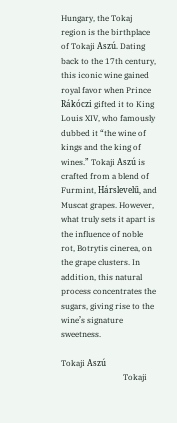Hungary, the Tokaj region is the birthplace of Tokaji Aszú. Dating back to the 17th century, this iconic wine gained royal favor when Prince Rákóczi gifted it to King Louis XIV, who famously dubbed it “the wine of kings and the king of wines.” Tokaji Aszú is crafted from a blend of Furmint, Hárslevelű, and Muscat grapes. However, what truly sets it apart is the influence of noble rot, Botrytis cinerea, on the grape clusters. In addition, this natural process concentrates the sugars, giving rise to the wine’s signature sweetness.

Tokaji Aszú
                               Tokaji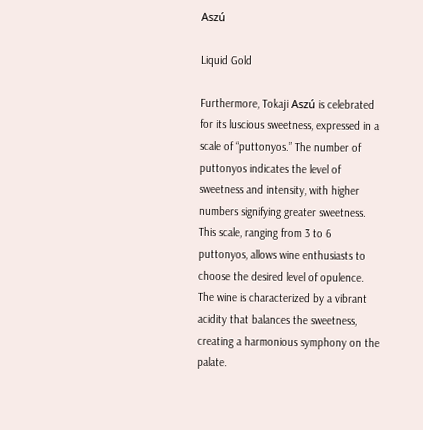Aszú

Liquid Gold

Furthermore, Tokaji Aszú is celebrated for its luscious sweetness, expressed in a scale of “puttonyos.” The number of puttonyos indicates the level of sweetness and intensity, with higher numbers signifying greater sweetness. This scale, ranging from 3 to 6 puttonyos, allows wine enthusiasts to choose the desired level of opulence. The wine is characterized by a vibrant acidity that balances the sweetness, creating a harmonious symphony on the palate.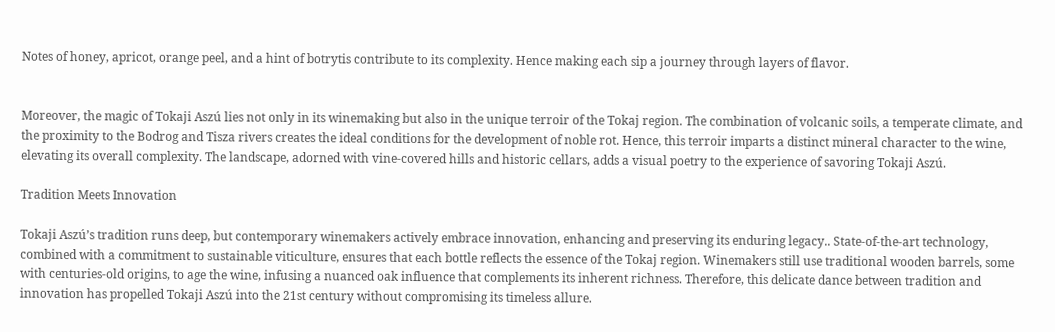Notes of honey, apricot, orange peel, and a hint of botrytis contribute to its complexity. Hence making each sip a journey through layers of flavor.


Moreover, the magic of Tokaji Aszú lies not only in its winemaking but also in the unique terroir of the Tokaj region. The combination of volcanic soils, a temperate climate, and the proximity to the Bodrog and Tisza rivers creates the ideal conditions for the development of noble rot. Hence, this terroir imparts a distinct mineral character to the wine, elevating its overall complexity. The landscape, adorned with vine-covered hills and historic cellars, adds a visual poetry to the experience of savoring Tokaji Aszú.

Tradition Meets Innovation

Tokaji Aszú’s tradition runs deep, but contemporary winemakers actively embrace innovation, enhancing and preserving its enduring legacy.. State-of-the-art technology, combined with a commitment to sustainable viticulture, ensures that each bottle reflects the essence of the Tokaj region. Winemakers still use traditional wooden barrels, some with centuries-old origins, to age the wine, infusing a nuanced oak influence that complements its inherent richness. Therefore, this delicate dance between tradition and innovation has propelled Tokaji Aszú into the 21st century without compromising its timeless allure.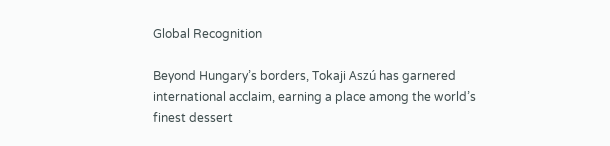Global Recognition

Beyond Hungary’s borders, Tokaji Aszú has garnered international acclaim, earning a place among the world’s finest dessert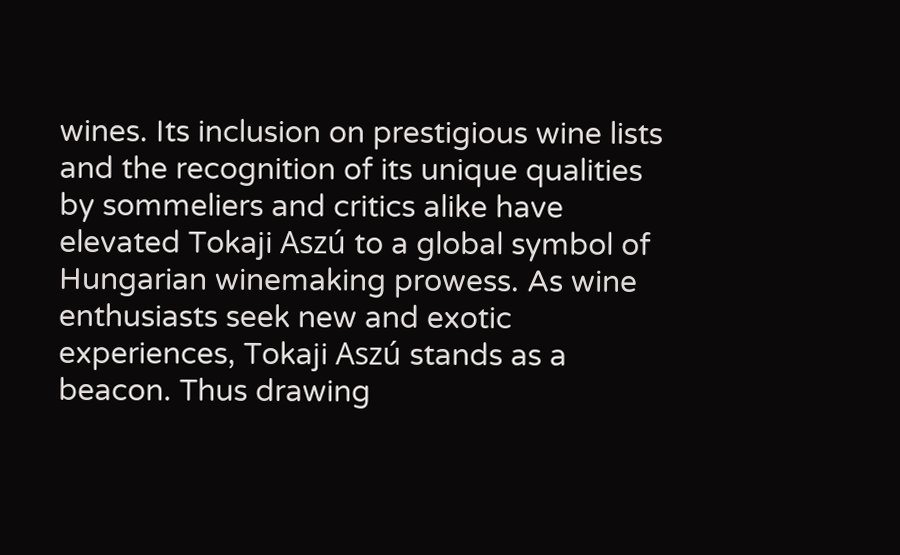wines. Its inclusion on prestigious wine lists and the recognition of its unique qualities by sommeliers and critics alike have elevated Tokaji Aszú to a global symbol of Hungarian winemaking prowess. As wine enthusiasts seek new and exotic experiences, Tokaji Aszú stands as a beacon. Thus drawing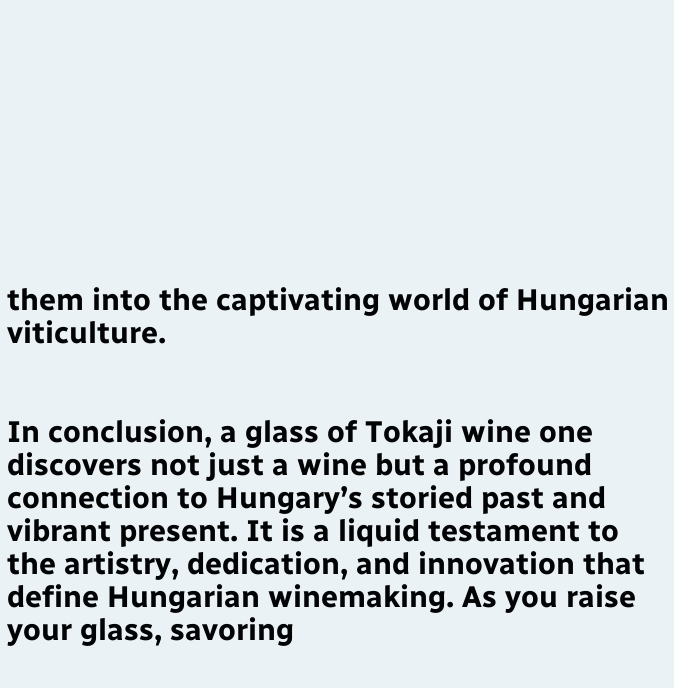them into the captivating world of Hungarian viticulture.


In conclusion, a glass of Tokaji wine one discovers not just a wine but a profound connection to Hungary’s storied past and vibrant present. It is a liquid testament to the artistry, dedication, and innovation that define Hungarian winemaking. As you raise your glass, savoring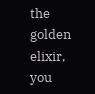the golden elixir, you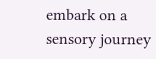embark on a sensory journey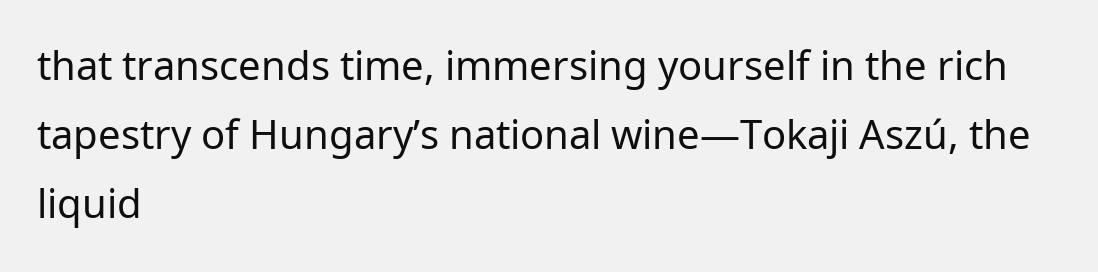that transcends time, immersing yourself in the rich tapestry of Hungary’s national wine—Tokaji Aszú, the liquid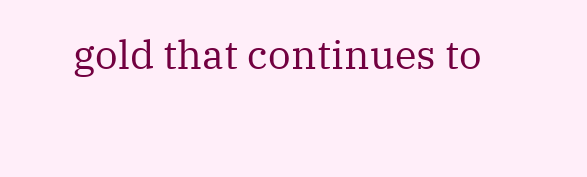gold that continues to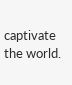captivate the world.